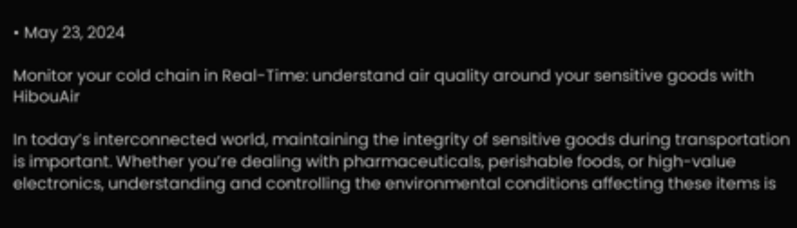• May 23, 2024

Monitor your cold chain in Real-Time: understand air quality around your sensitive goods with HibouAir

In today’s interconnected world, maintaining the integrity of sensitive goods during transportation is important. Whether you’re dealing with pharmaceuticals, perishable foods, or high-value electronics, understanding and controlling the environmental conditions affecting these items is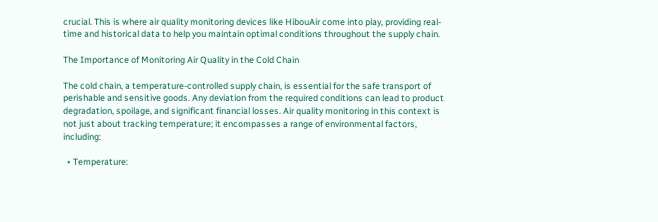crucial. This is where air quality monitoring devices like HibouAir come into play, providing real-time and historical data to help you maintain optimal conditions throughout the supply chain.

The Importance of Monitoring Air Quality in the Cold Chain

The cold chain, a temperature-controlled supply chain, is essential for the safe transport of perishable and sensitive goods. Any deviation from the required conditions can lead to product degradation, spoilage, and significant financial losses. Air quality monitoring in this context is not just about tracking temperature; it encompasses a range of environmental factors, including:

  • Temperature: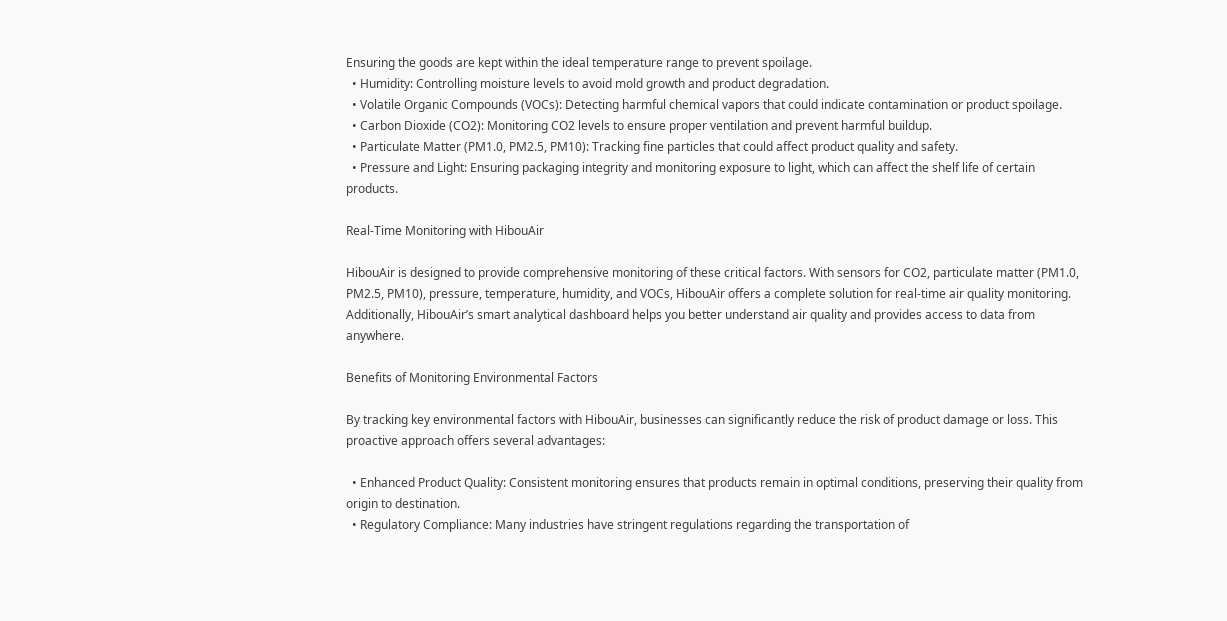Ensuring the goods are kept within the ideal temperature range to prevent spoilage.
  • Humidity: Controlling moisture levels to avoid mold growth and product degradation.
  • Volatile Organic Compounds (VOCs): Detecting harmful chemical vapors that could indicate contamination or product spoilage.
  • Carbon Dioxide (CO2): Monitoring CO2 levels to ensure proper ventilation and prevent harmful buildup.
  • Particulate Matter (PM1.0, PM2.5, PM10): Tracking fine particles that could affect product quality and safety.
  • Pressure and Light: Ensuring packaging integrity and monitoring exposure to light, which can affect the shelf life of certain products.

Real-Time Monitoring with HibouAir

HibouAir is designed to provide comprehensive monitoring of these critical factors. With sensors for CO2, particulate matter (PM1.0, PM2.5, PM10), pressure, temperature, humidity, and VOCs, HibouAir offers a complete solution for real-time air quality monitoring. Additionally, HibouAir’s smart analytical dashboard helps you better understand air quality and provides access to data from anywhere.

Benefits of Monitoring Environmental Factors

By tracking key environmental factors with HibouAir, businesses can significantly reduce the risk of product damage or loss. This proactive approach offers several advantages:

  • Enhanced Product Quality: Consistent monitoring ensures that products remain in optimal conditions, preserving their quality from origin to destination.
  • Regulatory Compliance: Many industries have stringent regulations regarding the transportation of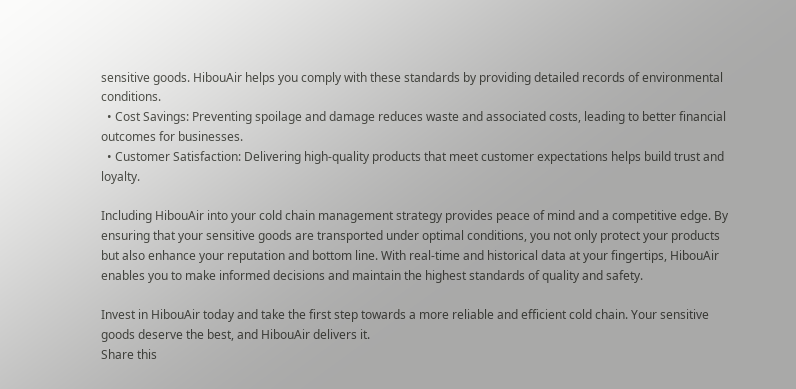sensitive goods. HibouAir helps you comply with these standards by providing detailed records of environmental conditions.
  • Cost Savings: Preventing spoilage and damage reduces waste and associated costs, leading to better financial outcomes for businesses.
  • Customer Satisfaction: Delivering high-quality products that meet customer expectations helps build trust and loyalty.

Including HibouAir into your cold chain management strategy provides peace of mind and a competitive edge. By ensuring that your sensitive goods are transported under optimal conditions, you not only protect your products but also enhance your reputation and bottom line. With real-time and historical data at your fingertips, HibouAir enables you to make informed decisions and maintain the highest standards of quality and safety.

Invest in HibouAir today and take the first step towards a more reliable and efficient cold chain. Your sensitive goods deserve the best, and HibouAir delivers it.
Share this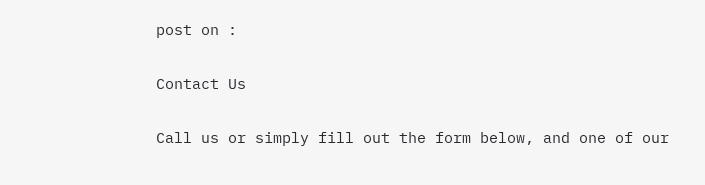post on :

Contact Us

Call us or simply fill out the form below, and one of our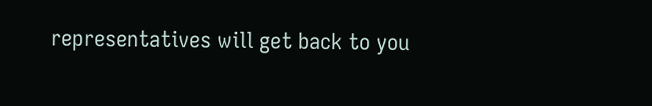representatives will get back to you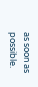as soon as possible.